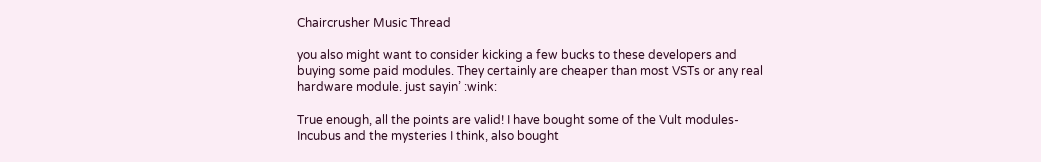Chaircrusher Music Thread

you also might want to consider kicking a few bucks to these developers and buying some paid modules. They certainly are cheaper than most VSTs or any real hardware module. just sayin’ :wink:

True enough, all the points are valid! I have bought some of the Vult modules-Incubus and the mysteries I think, also bought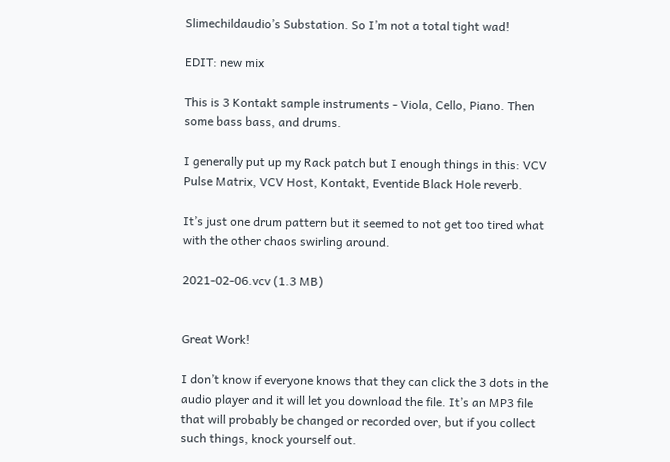Slimechildaudio’s Substation. So I’m not a total tight wad!

EDIT: new mix

This is 3 Kontakt sample instruments - Viola, Cello, Piano. Then some bass bass, and drums.

I generally put up my Rack patch but I enough things in this: VCV Pulse Matrix, VCV Host, Kontakt, Eventide Black Hole reverb.

It’s just one drum pattern but it seemed to not get too tired what with the other chaos swirling around.

2021-02-06.vcv (1.3 MB)


Great Work!

I don’t know if everyone knows that they can click the 3 dots in the audio player and it will let you download the file. It’s an MP3 file that will probably be changed or recorded over, but if you collect such things, knock yourself out.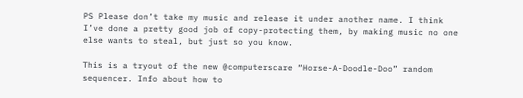PS Please don’t take my music and release it under another name. I think I’ve done a pretty good job of copy-protecting them, by making music no one else wants to steal, but just so you know.

This is a tryout of the new @computerscare “Horse-A-Doodle-Doo” random sequencer. Info about how to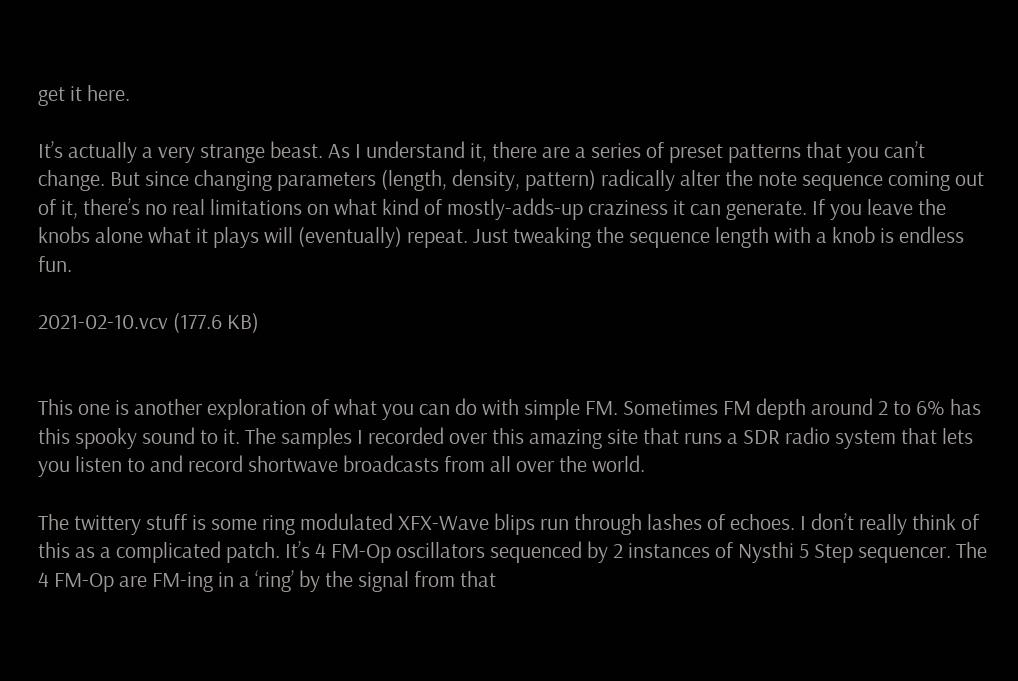get it here.

It’s actually a very strange beast. As I understand it, there are a series of preset patterns that you can’t change. But since changing parameters (length, density, pattern) radically alter the note sequence coming out of it, there’s no real limitations on what kind of mostly-adds-up craziness it can generate. If you leave the knobs alone what it plays will (eventually) repeat. Just tweaking the sequence length with a knob is endless fun.

2021-02-10.vcv (177.6 KB)


This one is another exploration of what you can do with simple FM. Sometimes FM depth around 2 to 6% has this spooky sound to it. The samples I recorded over this amazing site that runs a SDR radio system that lets you listen to and record shortwave broadcasts from all over the world.

The twittery stuff is some ring modulated XFX-Wave blips run through lashes of echoes. I don’t really think of this as a complicated patch. It’s 4 FM-Op oscillators sequenced by 2 instances of Nysthi 5 Step sequencer. The 4 FM-Op are FM-ing in a ‘ring’ by the signal from that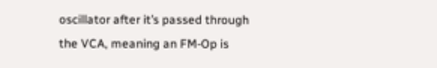oscillator after it’s passed through the VCA, meaning an FM-Op is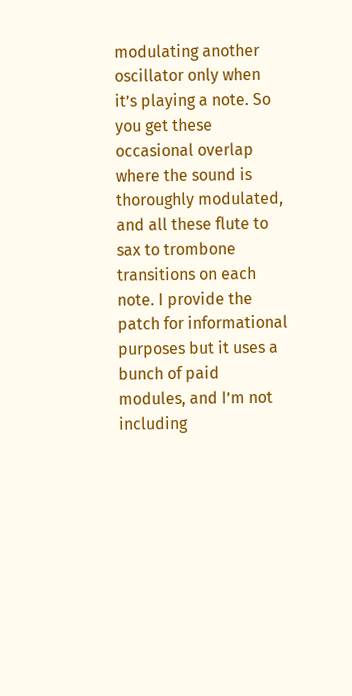modulating another oscillator only when it’s playing a note. So you get these occasional overlap where the sound is thoroughly modulated, and all these flute to sax to trombone transitions on each note. I provide the patch for informational purposes but it uses a bunch of paid modules, and I’m not including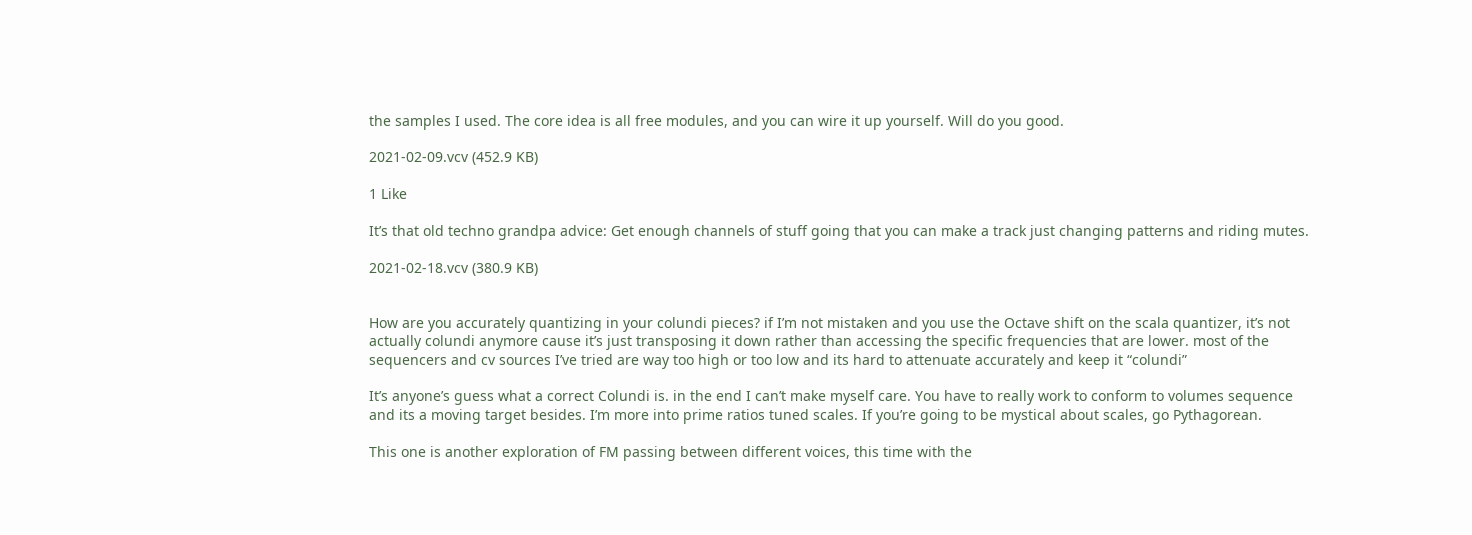the samples I used. The core idea is all free modules, and you can wire it up yourself. Will do you good.

2021-02-09.vcv (452.9 KB)

1 Like

It’s that old techno grandpa advice: Get enough channels of stuff going that you can make a track just changing patterns and riding mutes.

2021-02-18.vcv (380.9 KB)


How are you accurately quantizing in your colundi pieces? if I’m not mistaken and you use the Octave shift on the scala quantizer, it’s not actually colundi anymore cause it’s just transposing it down rather than accessing the specific frequencies that are lower. most of the sequencers and cv sources I’ve tried are way too high or too low and its hard to attenuate accurately and keep it “colundi”

It’s anyone’s guess what a correct Colundi is. in the end I can’t make myself care. You have to really work to conform to volumes sequence and its a moving target besides. I’m more into prime ratios tuned scales. If you’re going to be mystical about scales, go Pythagorean.

This one is another exploration of FM passing between different voices, this time with the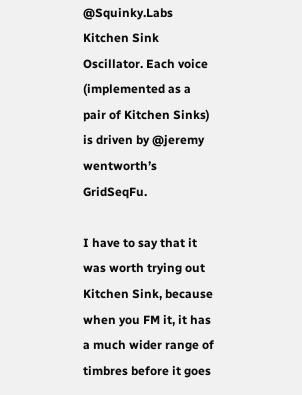@Squinky.Labs Kitchen Sink Oscillator. Each voice (implemented as a pair of Kitchen Sinks) is driven by @jeremy wentworth’s GridSeqFu.

I have to say that it was worth trying out Kitchen Sink, because when you FM it, it has a much wider range of timbres before it goes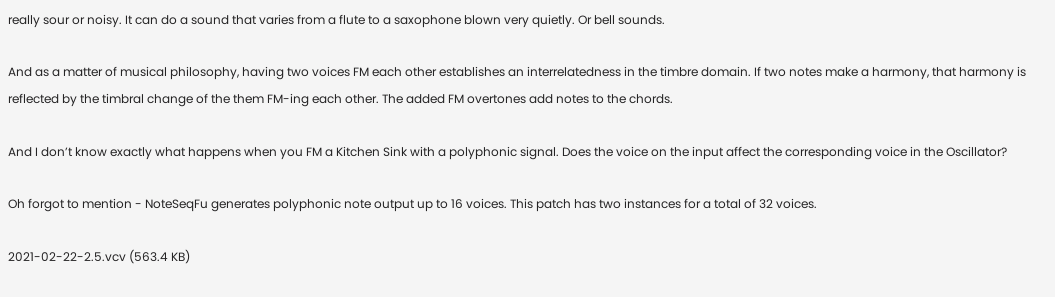really sour or noisy. It can do a sound that varies from a flute to a saxophone blown very quietly. Or bell sounds.

And as a matter of musical philosophy, having two voices FM each other establishes an interrelatedness in the timbre domain. If two notes make a harmony, that harmony is reflected by the timbral change of the them FM-ing each other. The added FM overtones add notes to the chords.

And I don’t know exactly what happens when you FM a Kitchen Sink with a polyphonic signal. Does the voice on the input affect the corresponding voice in the Oscillator?

Oh forgot to mention - NoteSeqFu generates polyphonic note output up to 16 voices. This patch has two instances for a total of 32 voices.

2021-02-22-2.5.vcv (563.4 KB)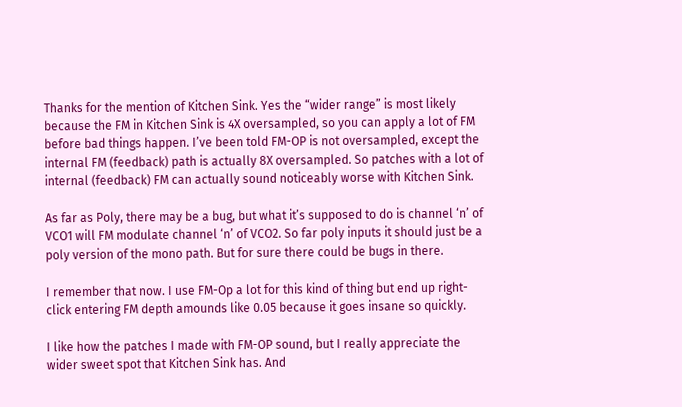Thanks for the mention of Kitchen Sink. Yes the “wider range” is most likely because the FM in Kitchen Sink is 4X oversampled, so you can apply a lot of FM before bad things happen. I’ve been told FM-OP is not oversampled, except the internal FM (feedback) path is actually 8X oversampled. So patches with a lot of internal (feedback) FM can actually sound noticeably worse with Kitchen Sink.

As far as Poly, there may be a bug, but what it’s supposed to do is channel ‘n’ of VCO1 will FM modulate channel ‘n’ of VCO2. So far poly inputs it should just be a poly version of the mono path. But for sure there could be bugs in there.

I remember that now. I use FM-Op a lot for this kind of thing but end up right-click entering FM depth amounds like 0.05 because it goes insane so quickly.

I like how the patches I made with FM-OP sound, but I really appreciate the wider sweet spot that Kitchen Sink has. And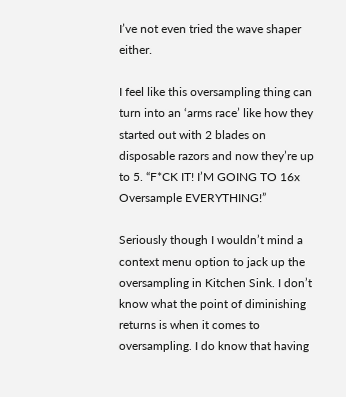I’ve not even tried the wave shaper either.

I feel like this oversampling thing can turn into an ‘arms race’ like how they started out with 2 blades on disposable razors and now they’re up to 5. “F*CK IT! I’M GOING TO 16x Oversample EVERYTHING!”

Seriously though I wouldn’t mind a context menu option to jack up the oversampling in Kitchen Sink. I don’t know what the point of diminishing returns is when it comes to oversampling. I do know that having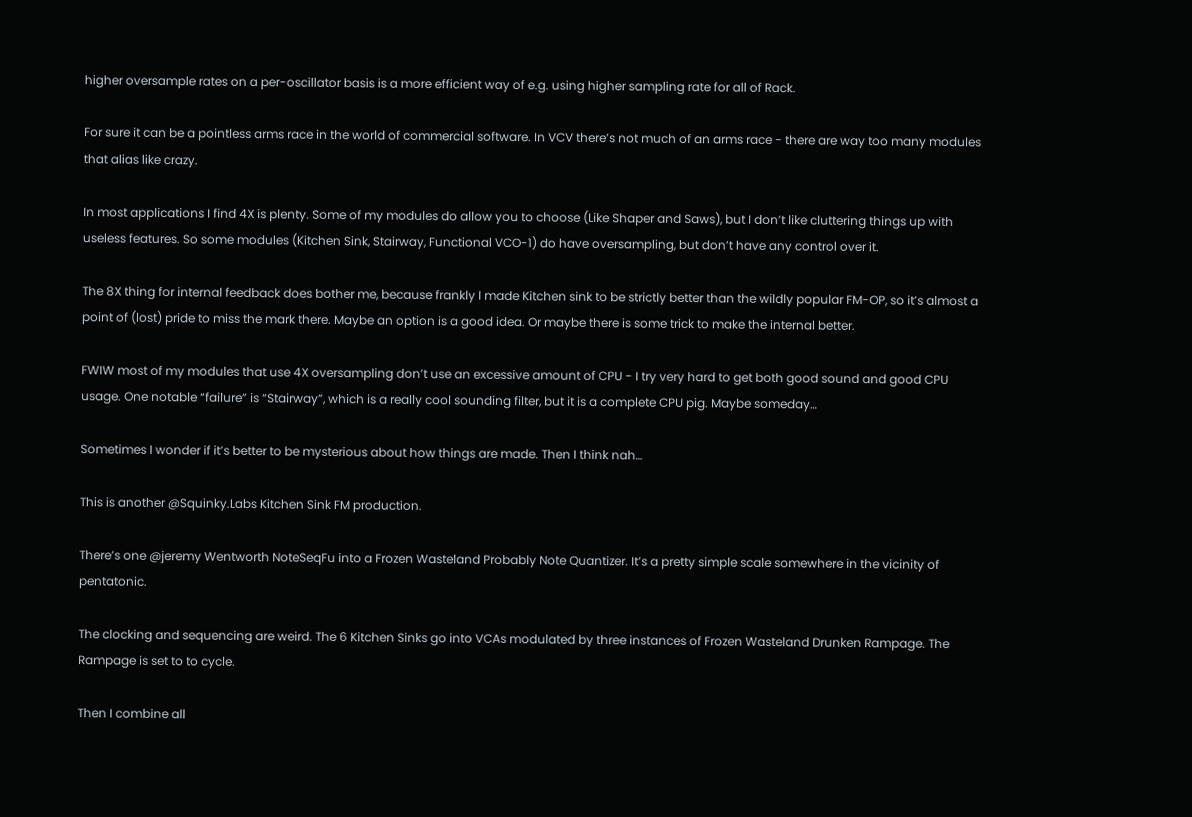higher oversample rates on a per-oscillator basis is a more efficient way of e.g. using higher sampling rate for all of Rack.

For sure it can be a pointless arms race in the world of commercial software. In VCV there’s not much of an arms race - there are way too many modules that alias like crazy.

In most applications I find 4X is plenty. Some of my modules do allow you to choose (Like Shaper and Saws), but I don’t like cluttering things up with useless features. So some modules (Kitchen Sink, Stairway, Functional VCO-1) do have oversampling, but don’t have any control over it.

The 8X thing for internal feedback does bother me, because frankly I made Kitchen sink to be strictly better than the wildly popular FM-OP, so it’s almost a point of (lost) pride to miss the mark there. Maybe an option is a good idea. Or maybe there is some trick to make the internal better.

FWIW most of my modules that use 4X oversampling don’t use an excessive amount of CPU - I try very hard to get both good sound and good CPU usage. One notable “failure” is “Stairway”, which is a really cool sounding filter, but it is a complete CPU pig. Maybe someday…

Sometimes I wonder if it’s better to be mysterious about how things are made. Then I think nah…

This is another @Squinky.Labs Kitchen Sink FM production.

There’s one @jeremy Wentworth NoteSeqFu into a Frozen Wasteland Probably Note Quantizer. It’s a pretty simple scale somewhere in the vicinity of pentatonic.

The clocking and sequencing are weird. The 6 Kitchen Sinks go into VCAs modulated by three instances of Frozen Wasteland Drunken Rampage. The Rampage is set to to cycle.

Then I combine all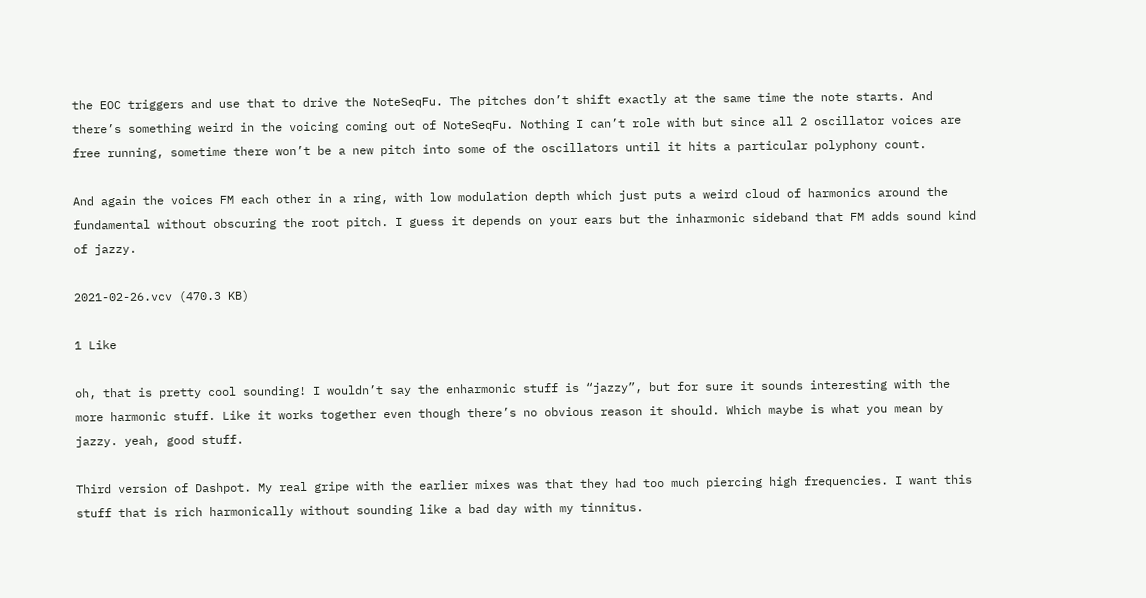the EOC triggers and use that to drive the NoteSeqFu. The pitches don’t shift exactly at the same time the note starts. And there’s something weird in the voicing coming out of NoteSeqFu. Nothing I can’t role with but since all 2 oscillator voices are free running, sometime there won’t be a new pitch into some of the oscillators until it hits a particular polyphony count.

And again the voices FM each other in a ring, with low modulation depth which just puts a weird cloud of harmonics around the fundamental without obscuring the root pitch. I guess it depends on your ears but the inharmonic sideband that FM adds sound kind of jazzy.

2021-02-26.vcv (470.3 KB)

1 Like

oh, that is pretty cool sounding! I wouldn’t say the enharmonic stuff is “jazzy”, but for sure it sounds interesting with the more harmonic stuff. Like it works together even though there’s no obvious reason it should. Which maybe is what you mean by jazzy. yeah, good stuff.

Third version of Dashpot. My real gripe with the earlier mixes was that they had too much piercing high frequencies. I want this stuff that is rich harmonically without sounding like a bad day with my tinnitus.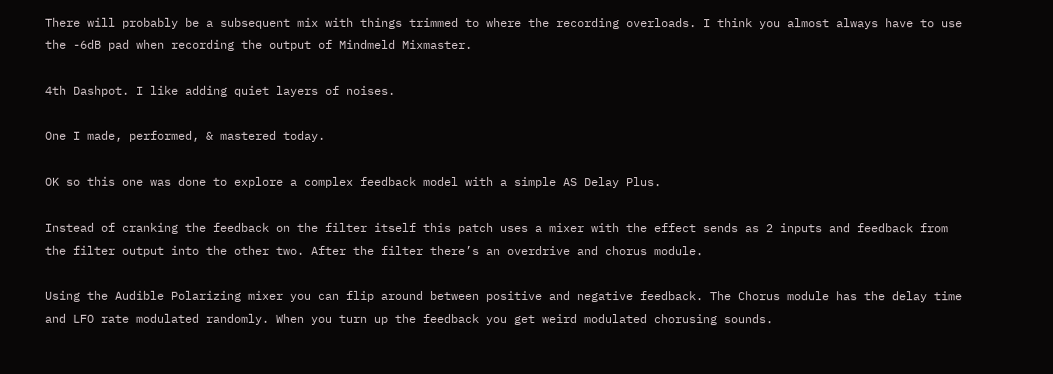There will probably be a subsequent mix with things trimmed to where the recording overloads. I think you almost always have to use the -6dB pad when recording the output of Mindmeld Mixmaster.

4th Dashpot. I like adding quiet layers of noises.

One I made, performed, & mastered today.

OK so this one was done to explore a complex feedback model with a simple AS Delay Plus.

Instead of cranking the feedback on the filter itself this patch uses a mixer with the effect sends as 2 inputs and feedback from the filter output into the other two. After the filter there’s an overdrive and chorus module.

Using the Audible Polarizing mixer you can flip around between positive and negative feedback. The Chorus module has the delay time and LFO rate modulated randomly. When you turn up the feedback you get weird modulated chorusing sounds.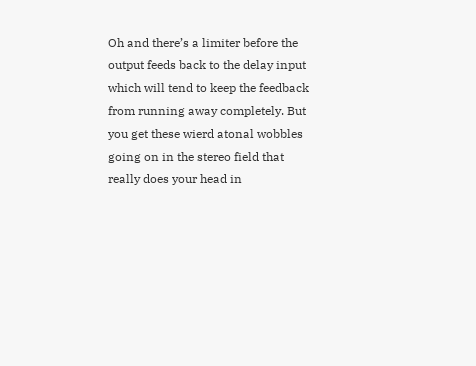Oh and there’s a limiter before the output feeds back to the delay input which will tend to keep the feedback from running away completely. But you get these wierd atonal wobbles going on in the stereo field that really does your head in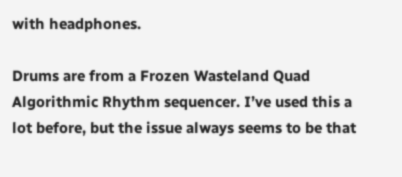with headphones.

Drums are from a Frozen Wasteland Quad Algorithmic Rhythm sequencer. I’ve used this a lot before, but the issue always seems to be that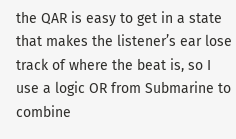the QAR is easy to get in a state that makes the listener’s ear lose track of where the beat is, so I use a logic OR from Submarine to combine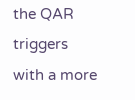the QAR triggers with a more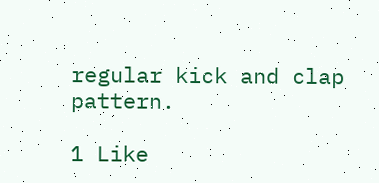regular kick and clap pattern.

1 Like